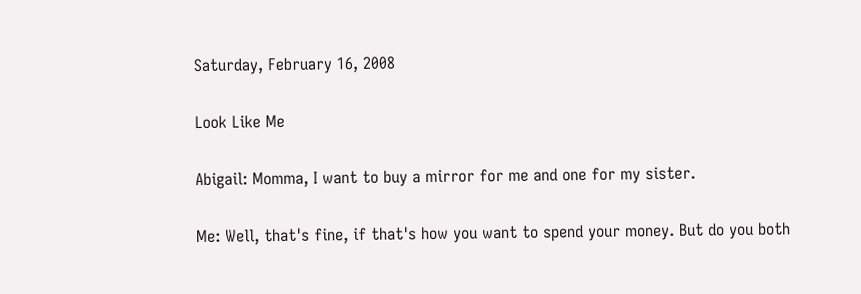Saturday, February 16, 2008

Look Like Me

Abigail: Momma, I want to buy a mirror for me and one for my sister.

Me: Well, that's fine, if that's how you want to spend your money. But do you both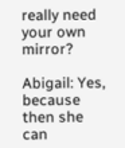really need your own mirror?

Abigail: Yes, because then she can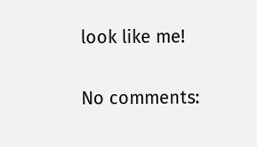look like me!

No comments: